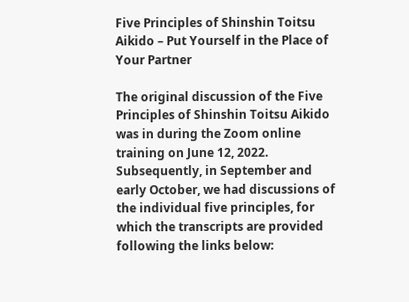Five Principles of Shinshin Toitsu Aikido – Put Yourself in the Place of Your Partner

The original discussion of the Five Principles of Shinshin Toitsu Aikido was in during the Zoom online training on June 12, 2022. Subsequently, in September and early October, we had discussions of the individual five principles, for which the transcripts are provided following the links below: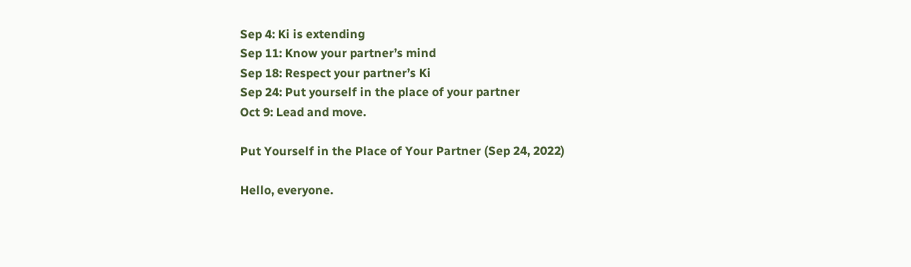Sep 4: Ki is extending
Sep 11: Know your partner’s mind
Sep 18: Respect your partner’s Ki
Sep 24: Put yourself in the place of your partner
Oct 9: Lead and move.

Put Yourself in the Place of Your Partner (Sep 24, 2022)

Hello, everyone.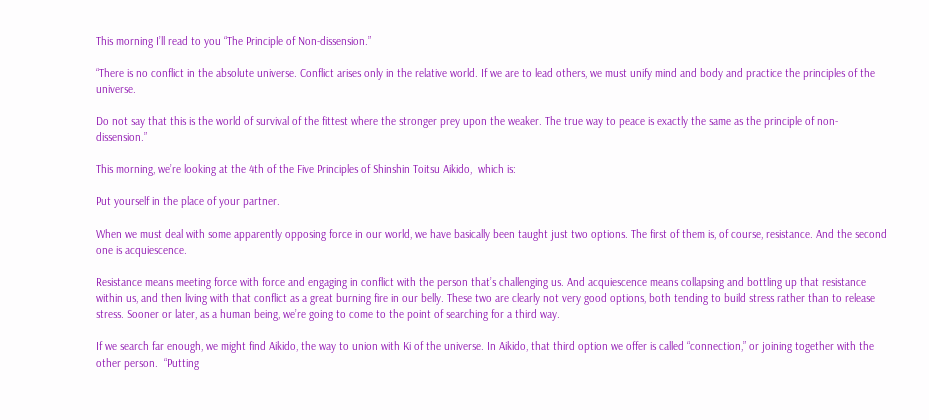This morning I’ll read to you “The Principle of Non-dissension.”

“There is no conflict in the absolute universe. Conflict arises only in the relative world. If we are to lead others, we must unify mind and body and practice the principles of the universe.

Do not say that this is the world of survival of the fittest where the stronger prey upon the weaker. The true way to peace is exactly the same as the principle of non-dissension.”

This morning, we’re looking at the 4th of the Five Principles of Shinshin Toitsu Aikido,  which is:

Put yourself in the place of your partner.

When we must deal with some apparently opposing force in our world, we have basically been taught just two options. The first of them is, of course, resistance. And the second one is acquiescence.

Resistance means meeting force with force and engaging in conflict with the person that’s challenging us. And acquiescence means collapsing and bottling up that resistance within us, and then living with that conflict as a great burning fire in our belly. These two are clearly not very good options, both tending to build stress rather than to release stress. Sooner or later, as a human being, we’re going to come to the point of searching for a third way.

If we search far enough, we might find Aikido, the way to union with Ki of the universe. In Aikido, that third option we offer is called “connection,” or joining together with the other person.  “Putting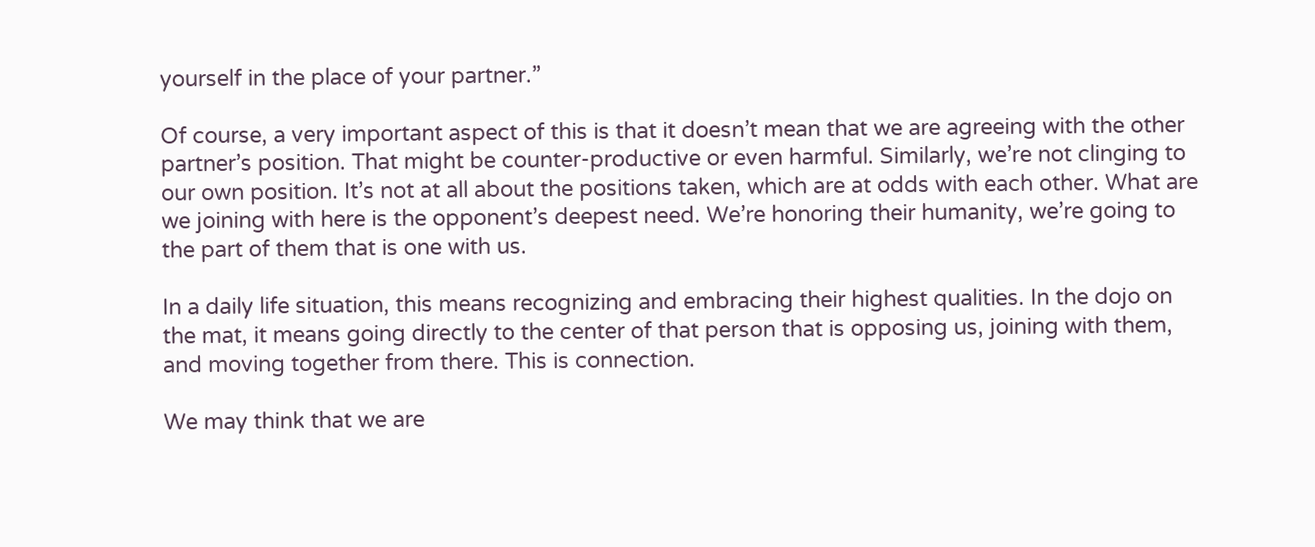yourself in the place of your partner.”

Of course, a very important aspect of this is that it doesn’t mean that we are agreeing with the other partner’s position. That might be counter-productive or even harmful. Similarly, we’re not clinging to our own position. It’s not at all about the positions taken, which are at odds with each other. What are we joining with here is the opponent’s deepest need. We’re honoring their humanity, we’re going to the part of them that is one with us.

In a daily life situation, this means recognizing and embracing their highest qualities. In the dojo on the mat, it means going directly to the center of that person that is opposing us, joining with them, and moving together from there. This is connection.

We may think that we are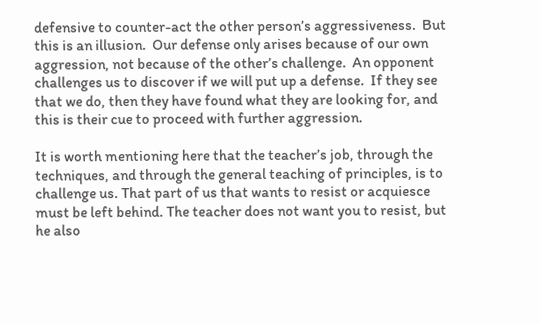defensive to counter-act the other person’s aggressiveness.  But this is an illusion.  Our defense only arises because of our own aggression, not because of the other’s challenge.  An opponent challenges us to discover if we will put up a defense.  If they see that we do, then they have found what they are looking for, and this is their cue to proceed with further aggression.

It is worth mentioning here that the teacher’s job, through the techniques, and through the general teaching of principles, is to challenge us. That part of us that wants to resist or acquiesce must be left behind. The teacher does not want you to resist, but he also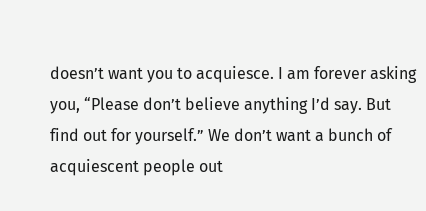doesn’t want you to acquiesce. I am forever asking you, “Please don’t believe anything I’d say. But find out for yourself.” We don’t want a bunch of acquiescent people out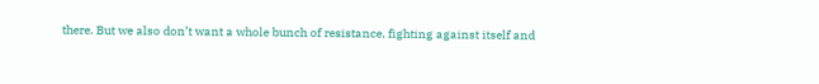there. But we also don’t want a whole bunch of resistance, fighting against itself and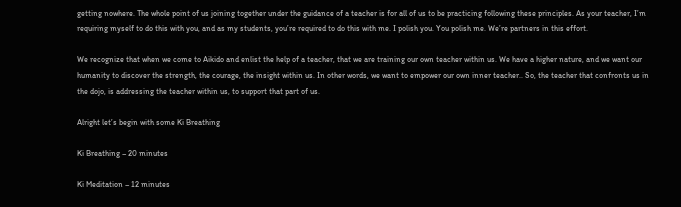getting nowhere. The whole point of us joining together under the guidance of a teacher is for all of us to be practicing following these principles. As your teacher, I’m requiring myself to do this with you, and as my students, you’re required to do this with me. I polish you. You polish me. We’re partners in this effort.

We recognize that when we come to Aikido and enlist the help of a teacher, that we are training our own teacher within us. We have a higher nature, and we want our humanity to discover the strength, the courage, the insight within us. In other words, we want to empower our own inner teacher.. So, the teacher that confronts us in the dojo, is addressing the teacher within us, to support that part of us.

Alright let’s begin with some Ki Breathing

Ki Breathing – 20 minutes

Ki Meditation – 12 minutes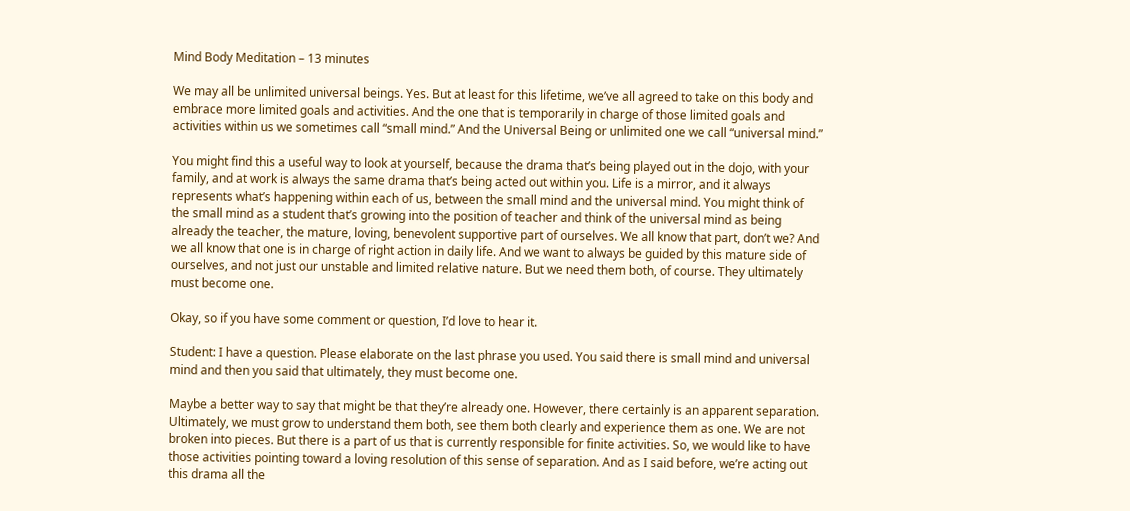Mind Body Meditation – 13 minutes

We may all be unlimited universal beings. Yes. But at least for this lifetime, we’ve all agreed to take on this body and embrace more limited goals and activities. And the one that is temporarily in charge of those limited goals and activities within us we sometimes call “small mind.” And the Universal Being or unlimited one we call “universal mind.”

You might find this a useful way to look at yourself, because the drama that’s being played out in the dojo, with your family, and at work is always the same drama that’s being acted out within you. Life is a mirror, and it always represents what’s happening within each of us, between the small mind and the universal mind. You might think of the small mind as a student that’s growing into the position of teacher and think of the universal mind as being already the teacher, the mature, loving, benevolent supportive part of ourselves. We all know that part, don’t we? And we all know that one is in charge of right action in daily life. And we want to always be guided by this mature side of ourselves, and not just our unstable and limited relative nature. But we need them both, of course. They ultimately must become one.

Okay, so if you have some comment or question, I’d love to hear it.

Student: I have a question. Please elaborate on the last phrase you used. You said there is small mind and universal mind and then you said that ultimately, they must become one.

Maybe a better way to say that might be that they’re already one. However, there certainly is an apparent separation. Ultimately, we must grow to understand them both, see them both clearly and experience them as one. We are not broken into pieces. But there is a part of us that is currently responsible for finite activities. So, we would like to have those activities pointing toward a loving resolution of this sense of separation. And as I said before, we’re acting out this drama all the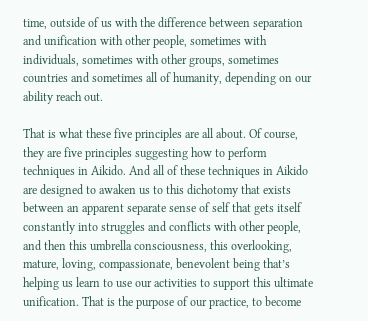time, outside of us with the difference between separation and unification with other people, sometimes with individuals, sometimes with other groups, sometimes countries and sometimes all of humanity, depending on our ability reach out.

That is what these five principles are all about. Of course, they are five principles suggesting how to perform techniques in Aikido. And all of these techniques in Aikido are designed to awaken us to this dichotomy that exists between an apparent separate sense of self that gets itself constantly into struggles and conflicts with other people, and then this umbrella consciousness, this overlooking, mature, loving, compassionate, benevolent being that’s helping us learn to use our activities to support this ultimate unification. That is the purpose of our practice, to become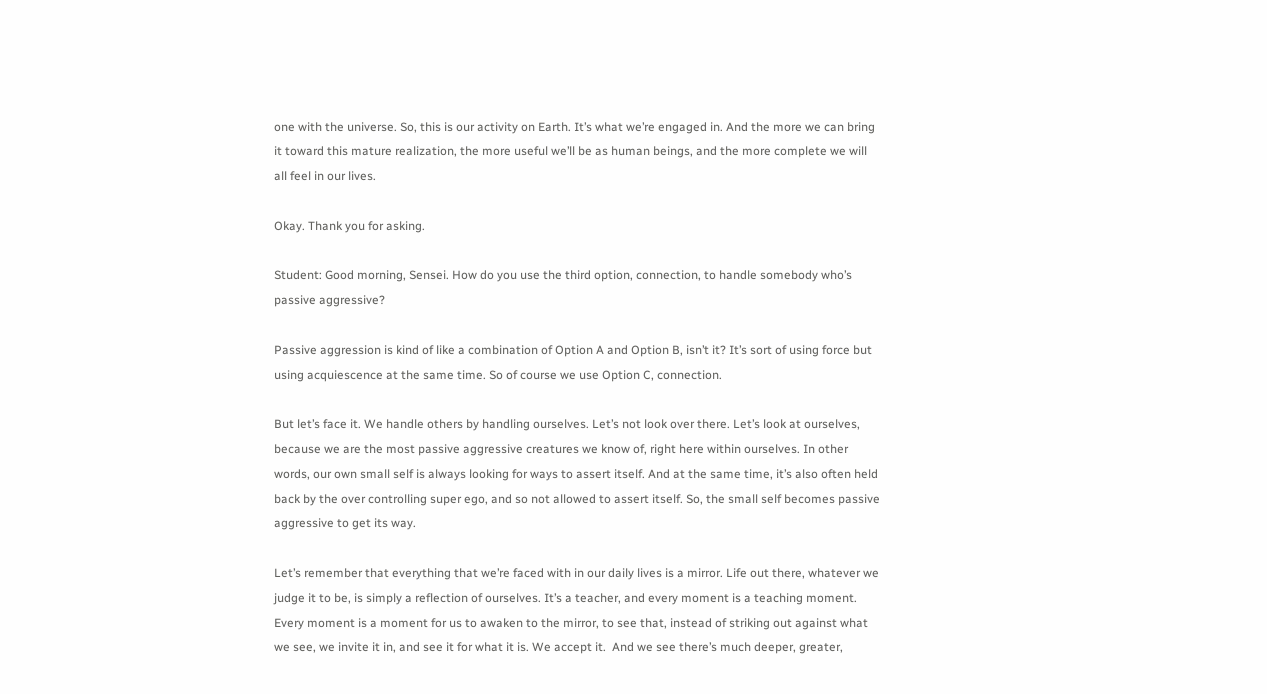one with the universe. So, this is our activity on Earth. It’s what we’re engaged in. And the more we can bring it toward this mature realization, the more useful we’ll be as human beings, and the more complete we will all feel in our lives.

Okay. Thank you for asking.

Student: Good morning, Sensei. How do you use the third option, connection, to handle somebody who’s passive aggressive?

Passive aggression is kind of like a combination of Option A and Option B, isn’t it? It’s sort of using force but using acquiescence at the same time. So of course we use Option C, connection.

But let’s face it. We handle others by handling ourselves. Let’s not look over there. Let’s look at ourselves, because we are the most passive aggressive creatures we know of, right here within ourselves. In other words, our own small self is always looking for ways to assert itself. And at the same time, it’s also often held back by the over controlling super ego, and so not allowed to assert itself. So, the small self becomes passive aggressive to get its way.

Let’s remember that everything that we’re faced with in our daily lives is a mirror. Life out there, whatever we judge it to be, is simply a reflection of ourselves. It’s a teacher, and every moment is a teaching moment. Every moment is a moment for us to awaken to the mirror, to see that, instead of striking out against what we see, we invite it in, and see it for what it is. We accept it.  And we see there’s much deeper, greater,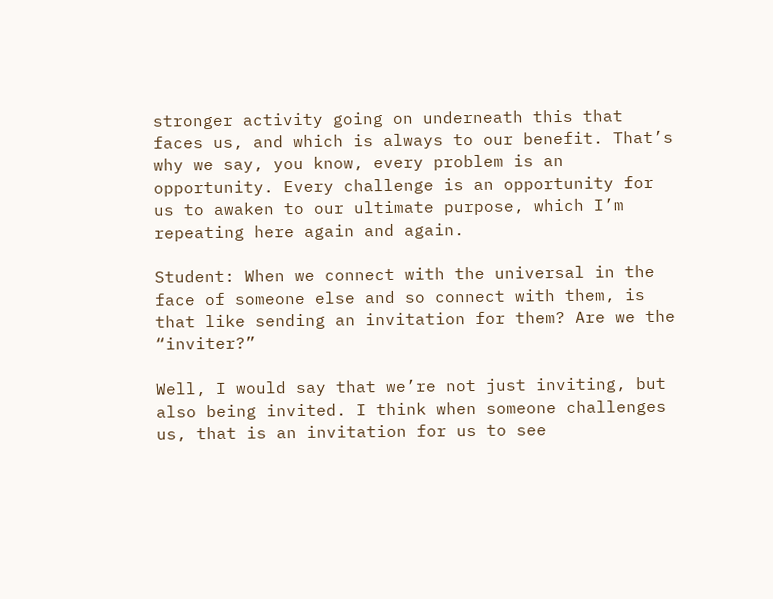stronger activity going on underneath this that faces us, and which is always to our benefit. That’s why we say, you know, every problem is an opportunity. Every challenge is an opportunity for us to awaken to our ultimate purpose, which I’m repeating here again and again.

Student: When we connect with the universal in the face of someone else and so connect with them, is that like sending an invitation for them? Are we the “inviter?”

Well, I would say that we’re not just inviting, but also being invited. I think when someone challenges us, that is an invitation for us to see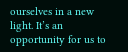ourselves in a new light. It’s an opportunity for us to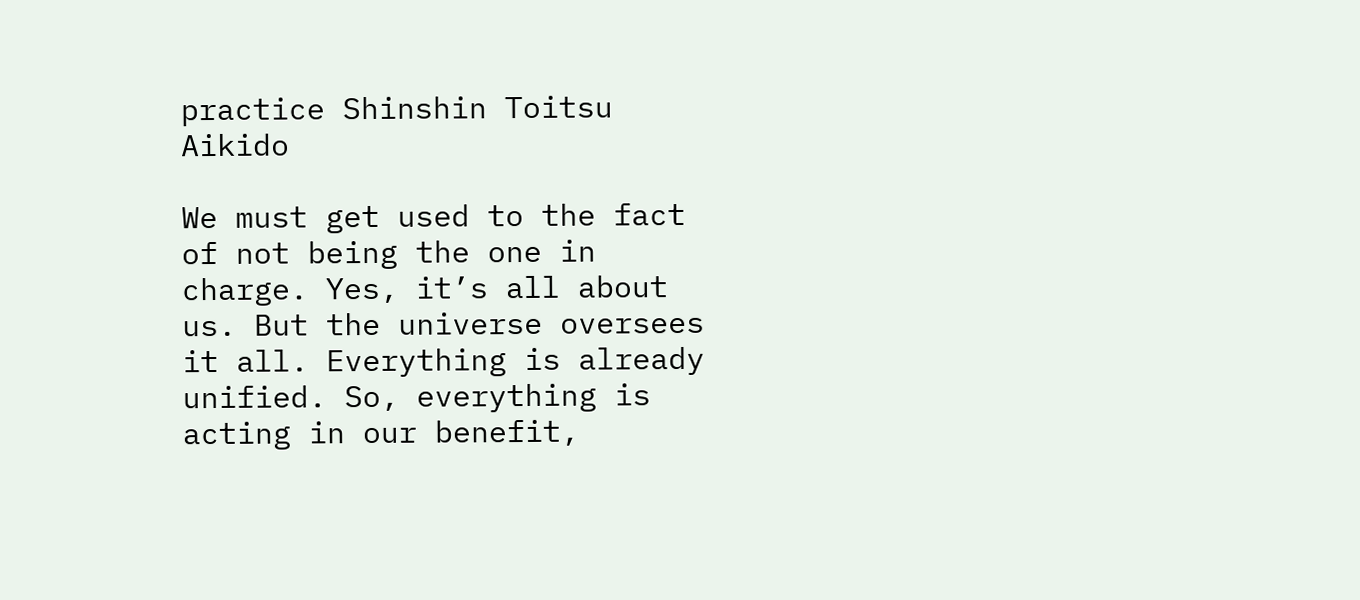practice Shinshin Toitsu Aikido

We must get used to the fact of not being the one in charge. Yes, it’s all about us. But the universe oversees it all. Everything is already unified. So, everything is acting in our benefit,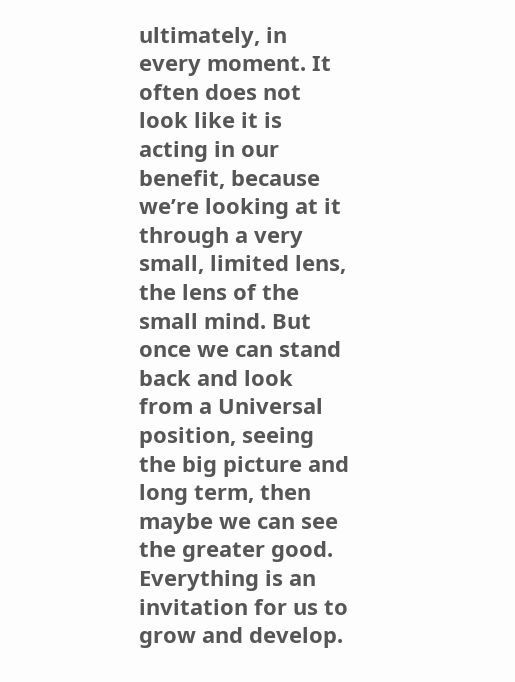ultimately, in every moment. It often does not look like it is acting in our benefit, because we’re looking at it through a very small, limited lens, the lens of the small mind. But once we can stand back and look from a Universal position, seeing the big picture and long term, then maybe we can see the greater good. Everything is an invitation for us to grow and develop.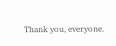Thank you, everyone.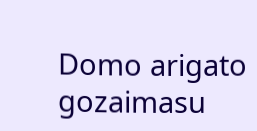Domo arigato gozaimasu